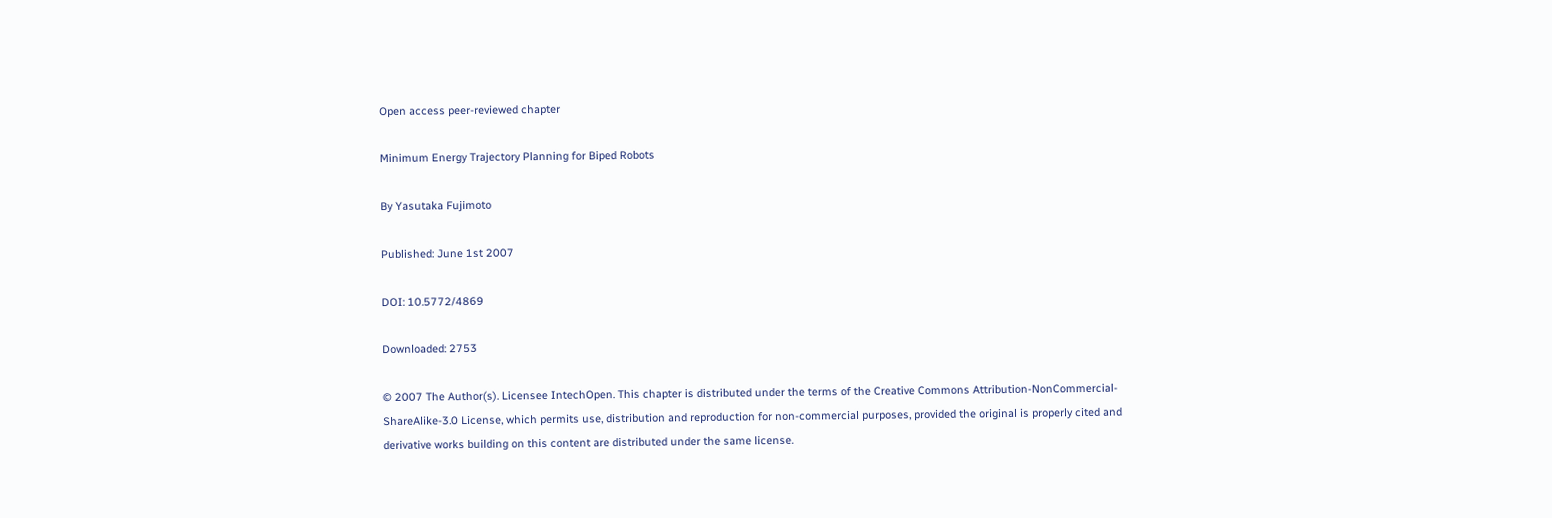Open access peer-reviewed chapter

Minimum Energy Trajectory Planning for Biped Robots

By Yasutaka Fujimoto

Published: June 1st 2007

DOI: 10.5772/4869

Downloaded: 2753

© 2007 The Author(s). Licensee IntechOpen. This chapter is distributed under the terms of the Creative Commons Attribution-NonCommercial-ShareAlike-3.0 License, which permits use, distribution and reproduction for non-commercial purposes, provided the original is properly cited and derivative works building on this content are distributed under the same license.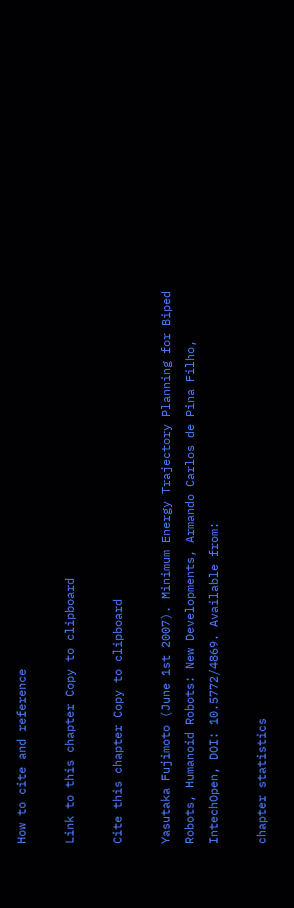How to cite and reference

Link to this chapter Copy to clipboard

Cite this chapter Copy to clipboard

Yasutaka Fujimoto (June 1st 2007). Minimum Energy Trajectory Planning for Biped Robots, Humanoid Robots: New Developments, Armando Carlos de Pina Filho, IntechOpen, DOI: 10.5772/4869. Available from:

chapter statistics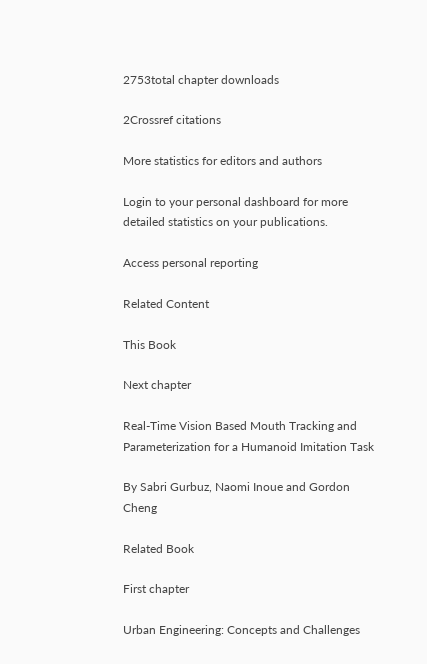2753total chapter downloads

2Crossref citations

More statistics for editors and authors

Login to your personal dashboard for more detailed statistics on your publications.

Access personal reporting

Related Content

This Book

Next chapter

Real-Time Vision Based Mouth Tracking and Parameterization for a Humanoid Imitation Task

By Sabri Gurbuz, Naomi Inoue and Gordon Cheng

Related Book

First chapter

Urban Engineering: Concepts and Challenges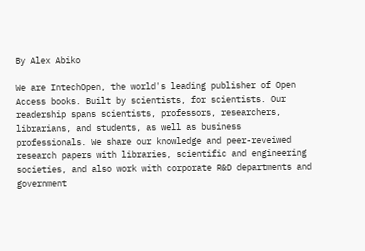By Alex Abiko

We are IntechOpen, the world's leading publisher of Open Access books. Built by scientists, for scientists. Our readership spans scientists, professors, researchers, librarians, and students, as well as business professionals. We share our knowledge and peer-reveiwed research papers with libraries, scientific and engineering societies, and also work with corporate R&D departments and government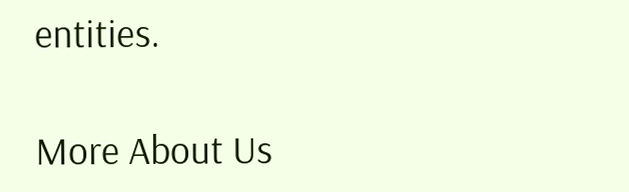entities.

More About Us